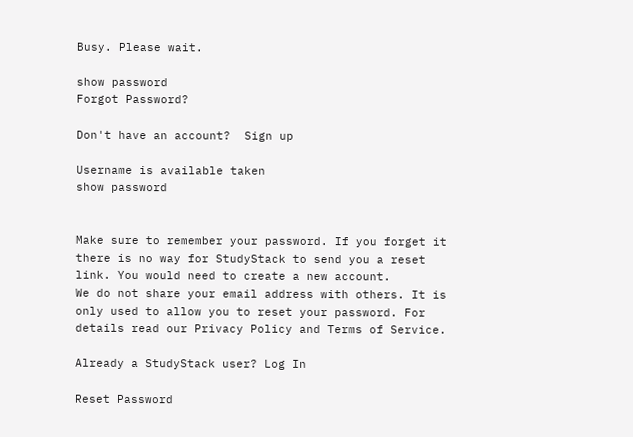Busy. Please wait.

show password
Forgot Password?

Don't have an account?  Sign up

Username is available taken
show password


Make sure to remember your password. If you forget it there is no way for StudyStack to send you a reset link. You would need to create a new account.
We do not share your email address with others. It is only used to allow you to reset your password. For details read our Privacy Policy and Terms of Service.

Already a StudyStack user? Log In

Reset Password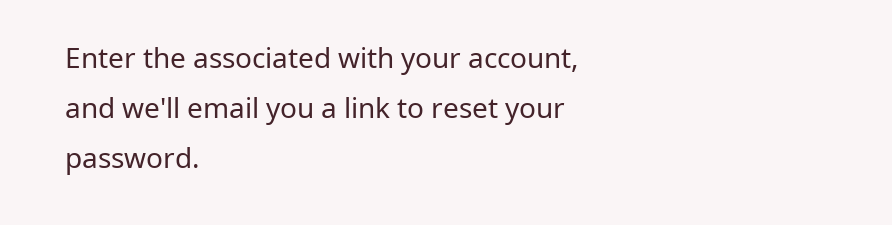Enter the associated with your account, and we'll email you a link to reset your password.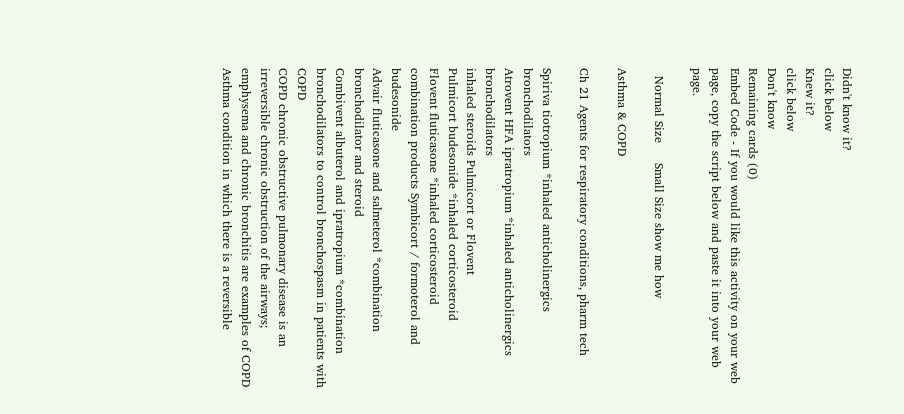Didn't know it?
click below
Knew it?
click below
Don't know
Remaining cards (0)
Embed Code - If you would like this activity on your web page, copy the script below and paste it into your web page.

  Normal Size     Small Size show me how

Asthma & COPD

Ch 21 Agents for respiratory conditions, pharm tech

Spiriva tiotropium *inhaled anticholinergics bronchodilators
Atrovent HFA ipratropium *inhaled anticholinergics bronchodilators
inhaled steroids Pulmicort or Flovent
Pulmicort budesonide *inhaled corticosteroid
Flovent fluticasone *inhaled corticosteroid
combination products Symbicort / formoterol and budesonide
Advair fluticasone and salmeterol *combination bronchodilator and steroid
Combivent albuterol and ipratropium *combination bronchodilators to control bronchospasm in patients with COPD
COPD chronic obstructive pulmonary disease is an irreversible chronic obstruction of the airways; emphysema and chronic bronchitis are examples of COPD
Asthma condition in which there is a reversible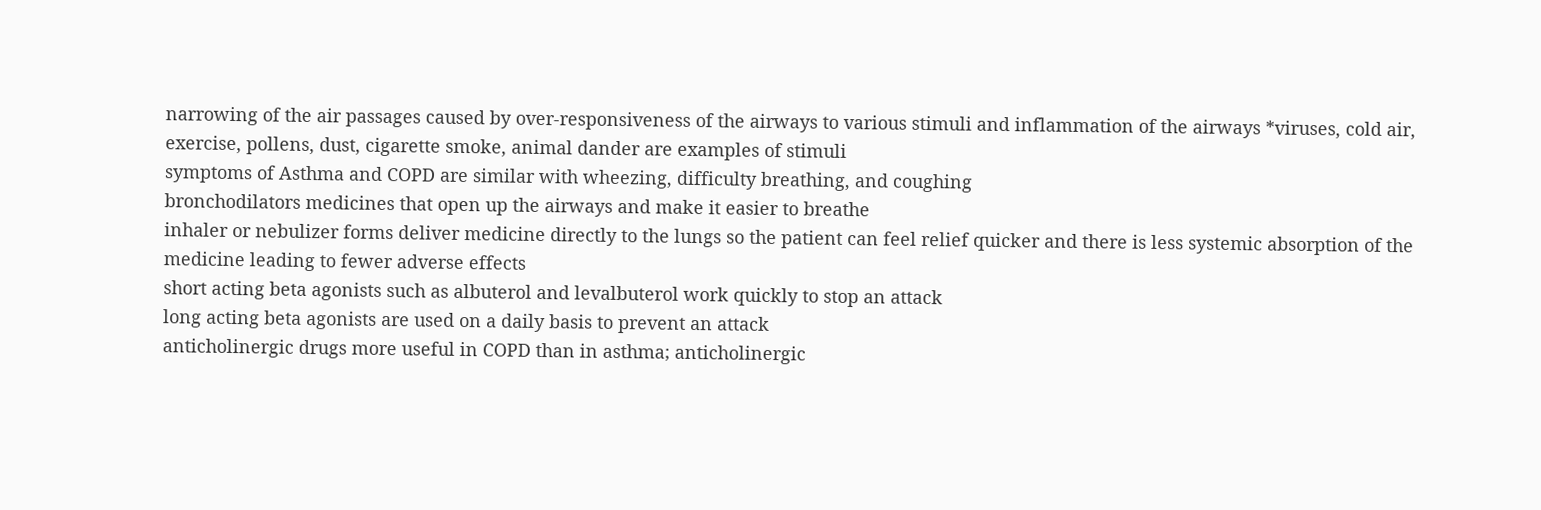narrowing of the air passages caused by over-responsiveness of the airways to various stimuli and inflammation of the airways *viruses, cold air, exercise, pollens, dust, cigarette smoke, animal dander are examples of stimuli
symptoms of Asthma and COPD are similar with wheezing, difficulty breathing, and coughing
bronchodilators medicines that open up the airways and make it easier to breathe
inhaler or nebulizer forms deliver medicine directly to the lungs so the patient can feel relief quicker and there is less systemic absorption of the medicine leading to fewer adverse effects
short acting beta agonists such as albuterol and levalbuterol work quickly to stop an attack
long acting beta agonists are used on a daily basis to prevent an attack
anticholinergic drugs more useful in COPD than in asthma; anticholinergic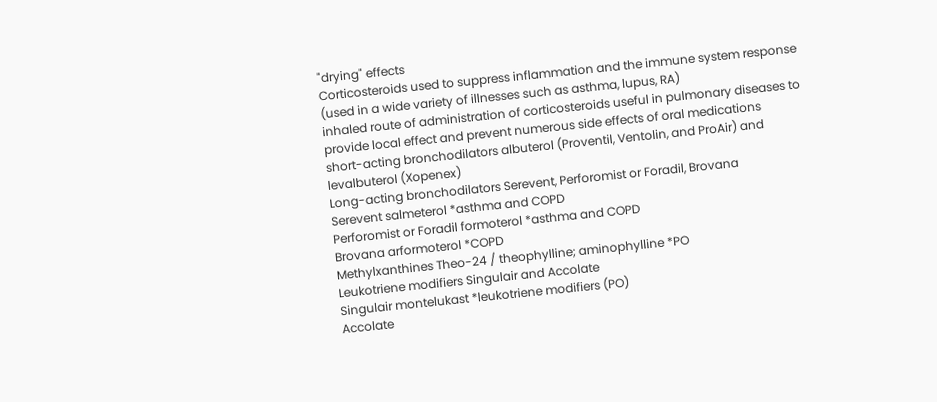"drying" effects
Corticosteroids used to suppress inflammation and the immune system response (used in a wide variety of illnesses such as asthma, lupus, RA)
inhaled route of administration of corticosteroids useful in pulmonary diseases to provide local effect and prevent numerous side effects of oral medications
short-acting bronchodilators albuterol (Proventil, Ventolin, and ProAir) and levalbuterol (Xopenex)
Long-acting bronchodilators Serevent, Perforomist or Foradil, Brovana
Serevent salmeterol *asthma and COPD
Perforomist or Foradil formoterol *asthma and COPD
Brovana arformoterol *COPD
Methylxanthines Theo-24 / theophylline; aminophylline *PO
Leukotriene modifiers Singulair and Accolate
Singulair montelukast *leukotriene modifiers (PO)
Accolate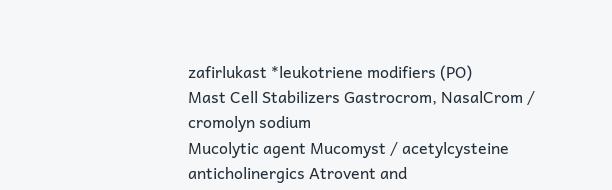zafirlukast *leukotriene modifiers (PO)
Mast Cell Stabilizers Gastrocrom, NasalCrom / cromolyn sodium
Mucolytic agent Mucomyst / acetylcysteine
anticholinergics Atrovent and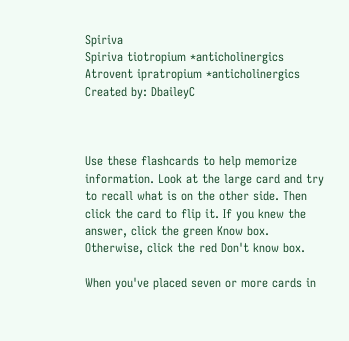Spiriva
Spiriva tiotropium *anticholinergics
Atrovent ipratropium *anticholinergics
Created by: DbaileyC



Use these flashcards to help memorize information. Look at the large card and try to recall what is on the other side. Then click the card to flip it. If you knew the answer, click the green Know box. Otherwise, click the red Don't know box.

When you've placed seven or more cards in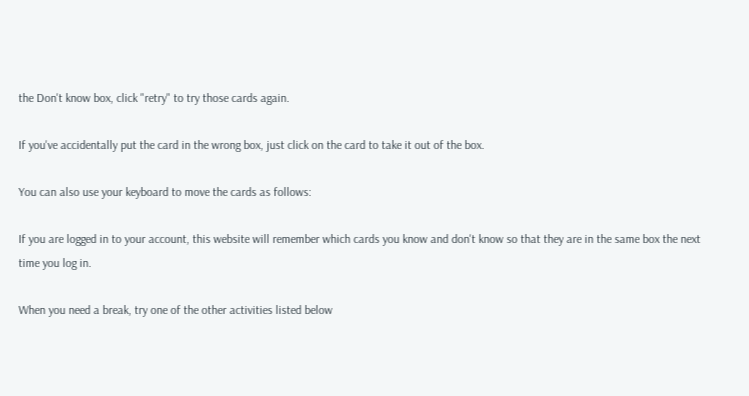the Don't know box, click "retry" to try those cards again.

If you've accidentally put the card in the wrong box, just click on the card to take it out of the box.

You can also use your keyboard to move the cards as follows:

If you are logged in to your account, this website will remember which cards you know and don't know so that they are in the same box the next time you log in.

When you need a break, try one of the other activities listed below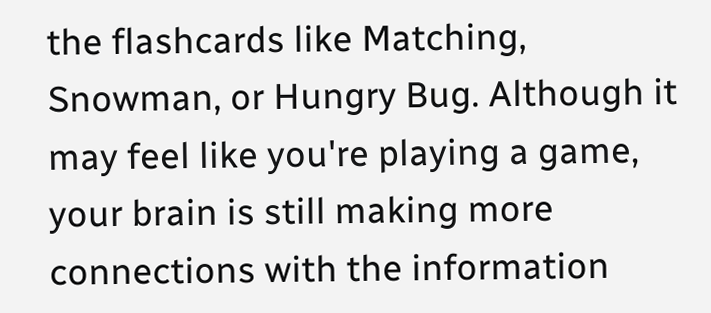the flashcards like Matching, Snowman, or Hungry Bug. Although it may feel like you're playing a game, your brain is still making more connections with the information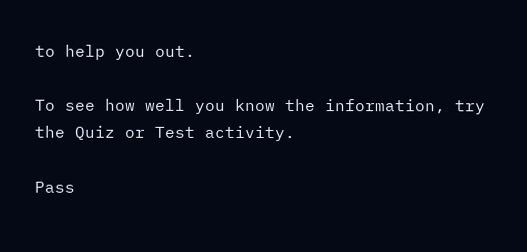to help you out.

To see how well you know the information, try the Quiz or Test activity.

Pass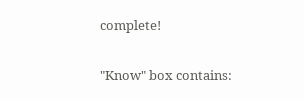complete!

"Know" box contains: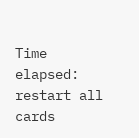Time elapsed:
restart all cards